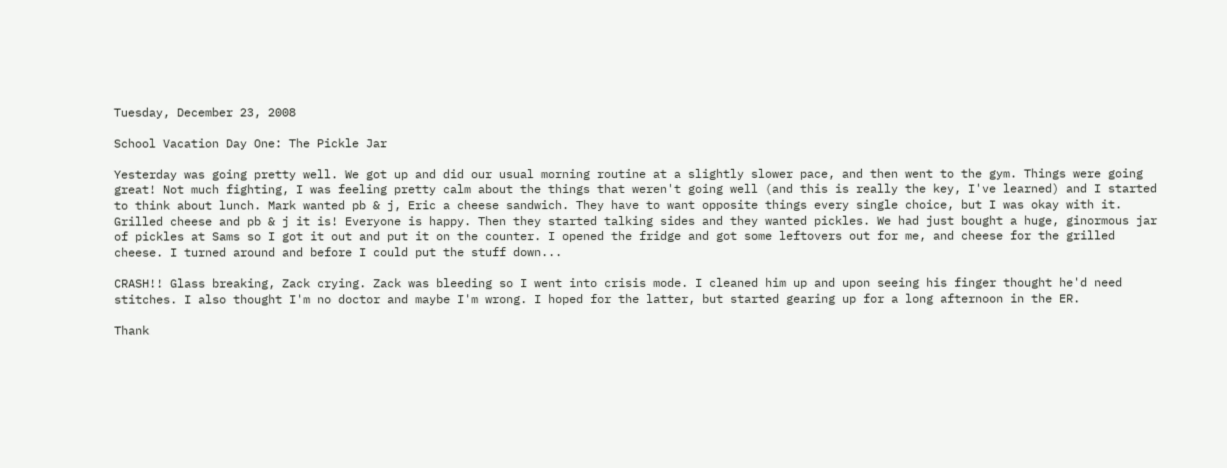Tuesday, December 23, 2008

School Vacation Day One: The Pickle Jar

Yesterday was going pretty well. We got up and did our usual morning routine at a slightly slower pace, and then went to the gym. Things were going great! Not much fighting, I was feeling pretty calm about the things that weren't going well (and this is really the key, I've learned) and I started to think about lunch. Mark wanted pb & j, Eric a cheese sandwich. They have to want opposite things every single choice, but I was okay with it. Grilled cheese and pb & j it is! Everyone is happy. Then they started talking sides and they wanted pickles. We had just bought a huge, ginormous jar of pickles at Sams so I got it out and put it on the counter. I opened the fridge and got some leftovers out for me, and cheese for the grilled cheese. I turned around and before I could put the stuff down...

CRASH!! Glass breaking, Zack crying. Zack was bleeding so I went into crisis mode. I cleaned him up and upon seeing his finger thought he'd need stitches. I also thought I'm no doctor and maybe I'm wrong. I hoped for the latter, but started gearing up for a long afternoon in the ER.

Thank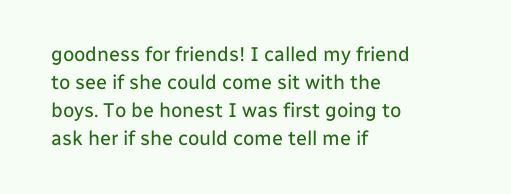goodness for friends! I called my friend to see if she could come sit with the boys. To be honest I was first going to ask her if she could come tell me if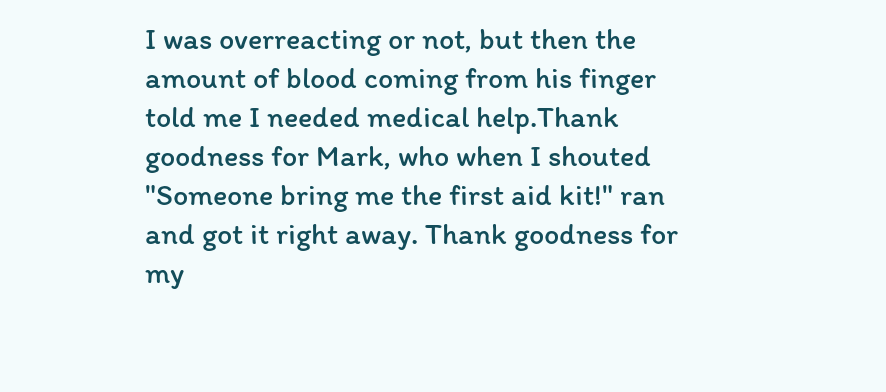I was overreacting or not, but then the amount of blood coming from his finger told me I needed medical help.Thank goodness for Mark, who when I shouted "Someone bring me the first aid kit!" ran and got it right away. Thank goodness for my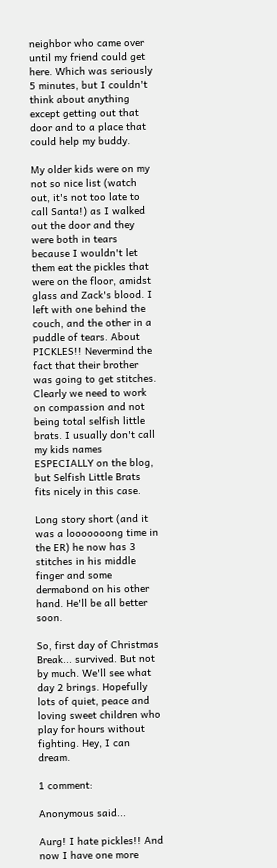neighbor who came over until my friend could get here. Which was seriously 5 minutes, but I couldn't think about anything except getting out that door and to a place that could help my buddy.

My older kids were on my not so nice list (watch out, it's not too late to call Santa!) as I walked out the door and they were both in tears because I wouldn't let them eat the pickles that were on the floor, amidst glass and Zack's blood. I left with one behind the couch, and the other in a puddle of tears. About PICKLES!! Nevermind the fact that their brother was going to get stitches. Clearly we need to work on compassion and not being total selfish little brats. I usually don't call my kids names ESPECIALLY on the blog, but Selfish Little Brats fits nicely in this case.

Long story short (and it was a looooooong time in the ER) he now has 3 stitches in his middle finger and some dermabond on his other hand. He'll be all better soon.

So, first day of Christmas Break... survived. But not by much. We'll see what day 2 brings. Hopefully lots of quiet, peace and loving sweet children who play for hours without fighting. Hey, I can dream.

1 comment:

Anonymous said...

Aurg! I hate pickles!! And now I have one more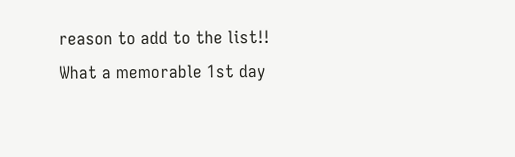reason to add to the list!! What a memorable 1st day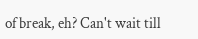of break, eh? Can't wait till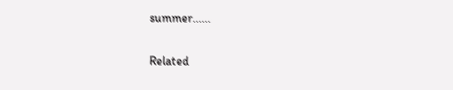summer......

Related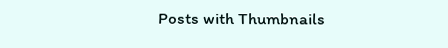Posts with Thumbnails